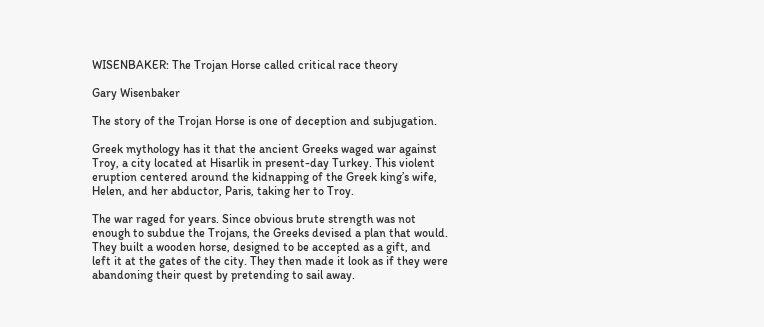WISENBAKER: The Trojan Horse called critical race theory

Gary Wisenbaker

The story of the Trojan Horse is one of deception and subjugation.

Greek mythology has it that the ancient Greeks waged war against Troy, a city located at Hisarlik in present-day Turkey. This violent eruption centered around the kidnapping of the Greek king’s wife, Helen, and her abductor, Paris, taking her to Troy.

The war raged for years. Since obvious brute strength was not enough to subdue the Trojans, the Greeks devised a plan that would. They built a wooden horse, designed to be accepted as a gift, and left it at the gates of the city. They then made it look as if they were abandoning their quest by pretending to sail away.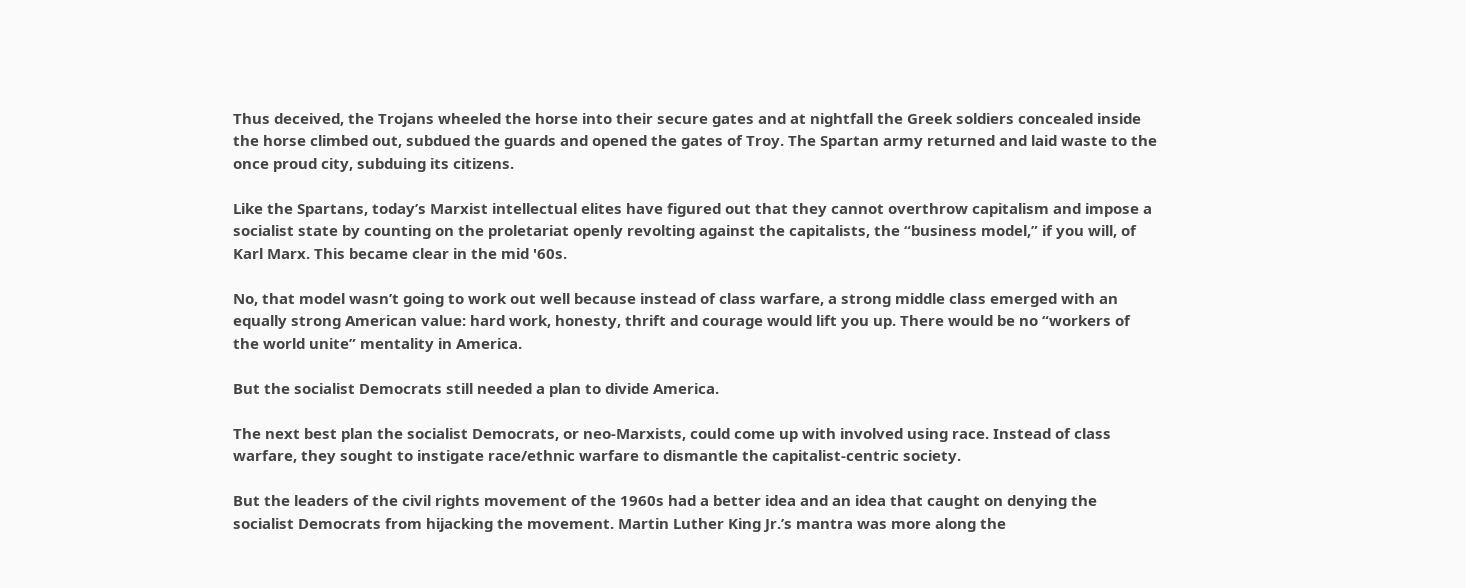Thus deceived, the Trojans wheeled the horse into their secure gates and at nightfall the Greek soldiers concealed inside the horse climbed out, subdued the guards and opened the gates of Troy. The Spartan army returned and laid waste to the once proud city, subduing its citizens.

Like the Spartans, today’s Marxist intellectual elites have figured out that they cannot overthrow capitalism and impose a socialist state by counting on the proletariat openly revolting against the capitalists, the “business model,” if you will, of Karl Marx. This became clear in the mid '60s.

No, that model wasn’t going to work out well because instead of class warfare, a strong middle class emerged with an equally strong American value: hard work, honesty, thrift and courage would lift you up. There would be no “workers of the world unite” mentality in America.

But the socialist Democrats still needed a plan to divide America.

The next best plan the socialist Democrats, or neo-Marxists, could come up with involved using race. Instead of class warfare, they sought to instigate race/ethnic warfare to dismantle the capitalist-centric society.

But the leaders of the civil rights movement of the 1960s had a better idea and an idea that caught on denying the socialist Democrats from hijacking the movement. Martin Luther King Jr.’s mantra was more along the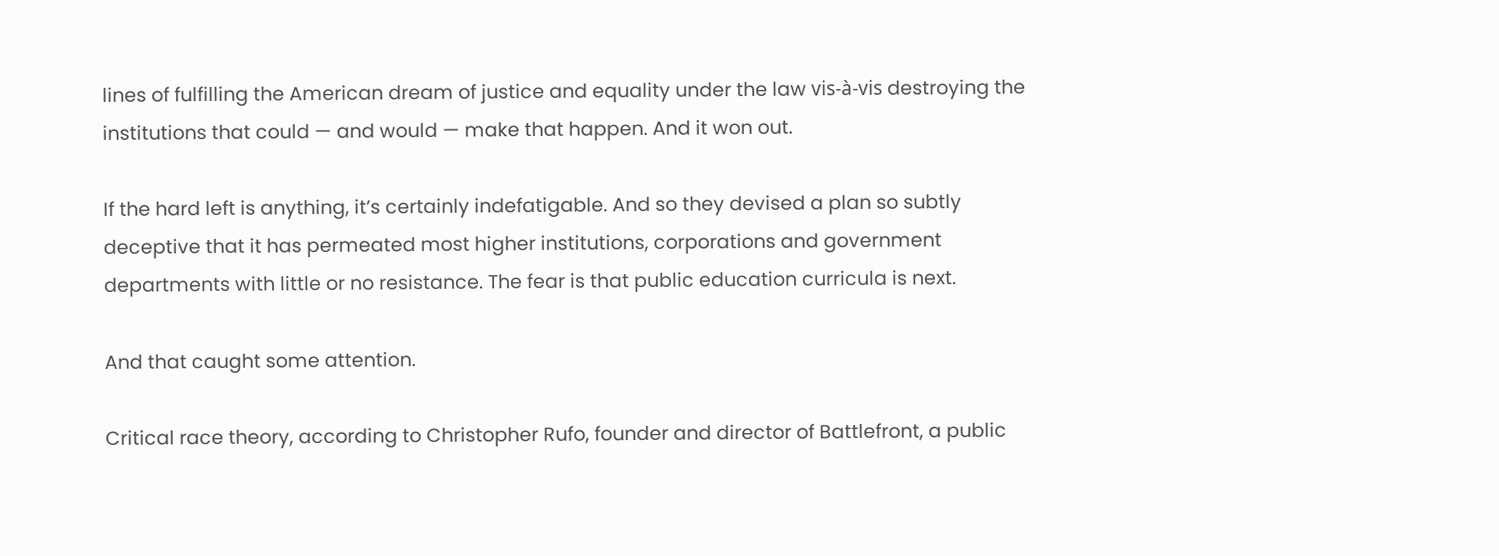lines of fulfilling the American dream of justice and equality under the law vis-à-vis destroying the institutions that could — and would — make that happen. And it won out.

If the hard left is anything, it’s certainly indefatigable. And so they devised a plan so subtly deceptive that it has permeated most higher institutions, corporations and government departments with little or no resistance. The fear is that public education curricula is next.

And that caught some attention.

Critical race theory, according to Christopher Rufo, founder and director of Battlefront, a public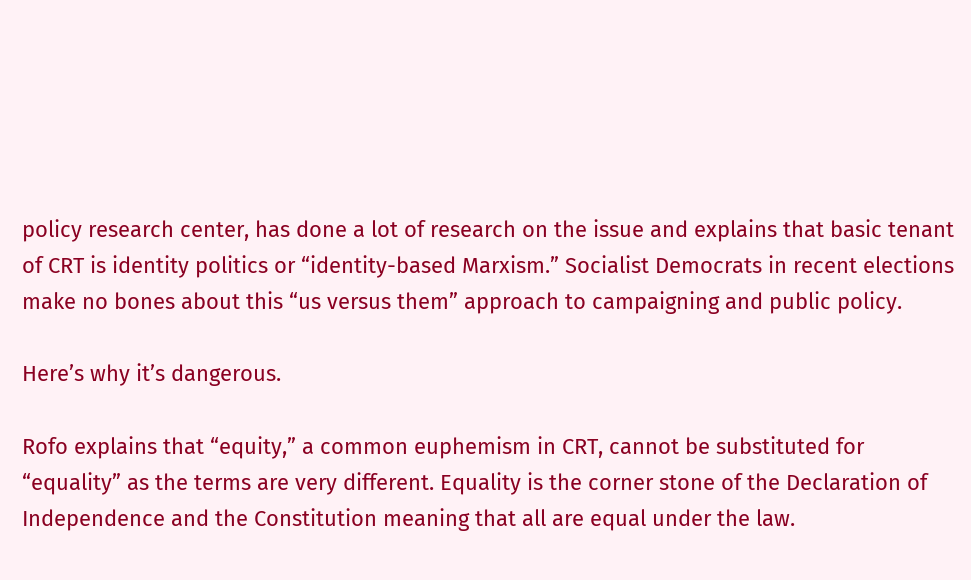policy research center, has done a lot of research on the issue and explains that basic tenant of CRT is identity politics or “identity-based Marxism.” Socialist Democrats in recent elections make no bones about this “us versus them” approach to campaigning and public policy.

Here’s why it’s dangerous.

Rofo explains that “equity,” a common euphemism in CRT, cannot be substituted for “equality” as the terms are very different. Equality is the corner stone of the Declaration of Independence and the Constitution meaning that all are equal under the law.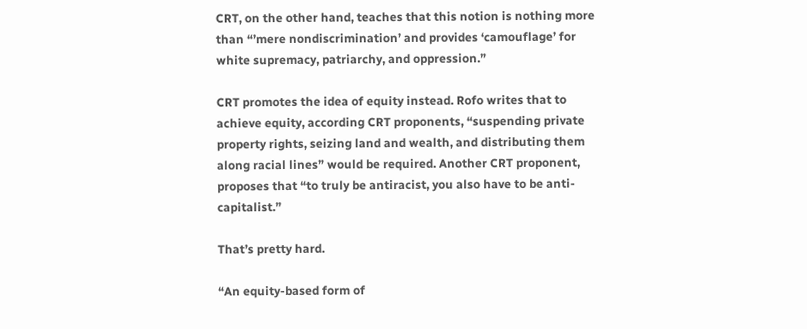CRT, on the other hand, teaches that this notion is nothing more than “’mere nondiscrimination’ and provides ‘camouflage’ for white supremacy, patriarchy, and oppression.”

CRT promotes the idea of equity instead. Rofo writes that to achieve equity, according CRT proponents, “suspending private property rights, seizing land and wealth, and distributing them along racial lines” would be required. Another CRT proponent, proposes that “to truly be antiracist, you also have to be anti-capitalist.”

That’s pretty hard.

“An equity-based form of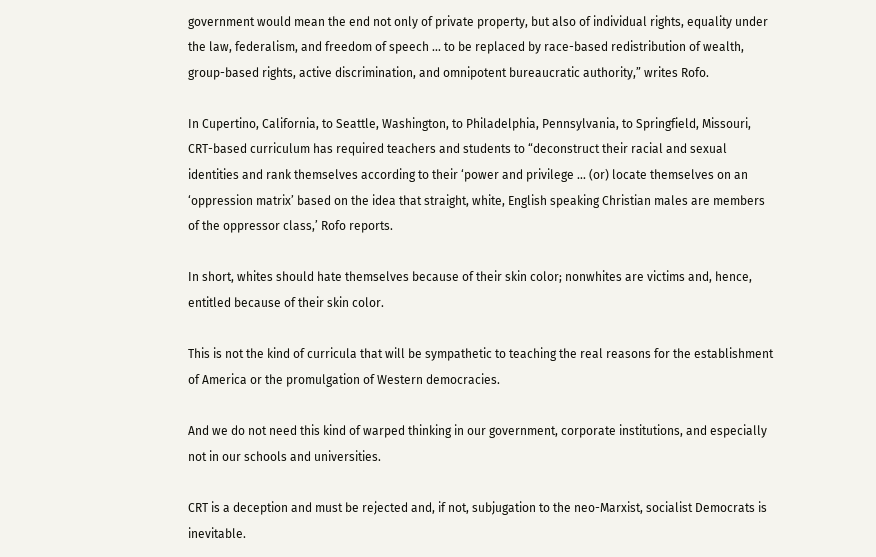government would mean the end not only of private property, but also of individual rights, equality under the law, federalism, and freedom of speech ... to be replaced by race-based redistribution of wealth, group-based rights, active discrimination, and omnipotent bureaucratic authority,” writes Rofo.

In Cupertino, California, to Seattle, Washington, to Philadelphia, Pennsylvania, to Springfield, Missouri, CRT-based curriculum has required teachers and students to “deconstruct their racial and sexual identities and rank themselves according to their ‘power and privilege ... (or) locate themselves on an ‘oppression matrix’ based on the idea that straight, white, English speaking Christian males are members of the oppressor class,’ Rofo reports.

In short, whites should hate themselves because of their skin color; nonwhites are victims and, hence, entitled because of their skin color.

This is not the kind of curricula that will be sympathetic to teaching the real reasons for the establishment of America or the promulgation of Western democracies.

And we do not need this kind of warped thinking in our government, corporate institutions, and especially not in our schools and universities.

CRT is a deception and must be rejected and, if not, subjugation to the neo-Marxist, socialist Democrats is inevitable.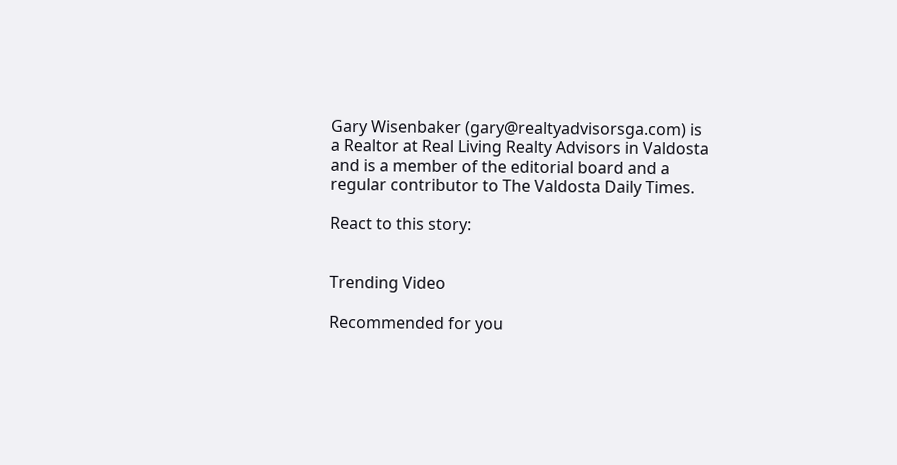Gary Wisenbaker (gary@realtyadvisorsga.com) is a Realtor at Real Living Realty Advisors in Valdosta and is a member of the editorial board and a regular contributor to The Valdosta Daily Times.

React to this story:


Trending Video

Recommended for you